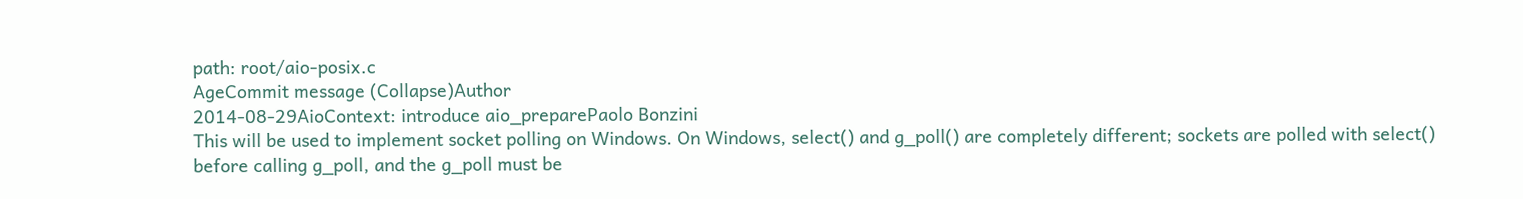path: root/aio-posix.c
AgeCommit message (Collapse)Author
2014-08-29AioContext: introduce aio_preparePaolo Bonzini
This will be used to implement socket polling on Windows. On Windows, select() and g_poll() are completely different; sockets are polled with select() before calling g_poll, and the g_poll must be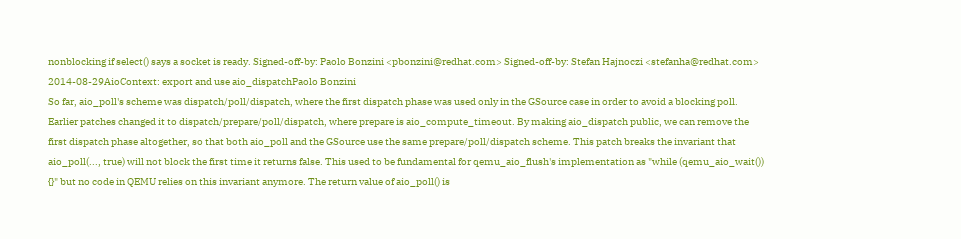nonblocking if select() says a socket is ready. Signed-off-by: Paolo Bonzini <pbonzini@redhat.com> Signed-off-by: Stefan Hajnoczi <stefanha@redhat.com>
2014-08-29AioContext: export and use aio_dispatchPaolo Bonzini
So far, aio_poll's scheme was dispatch/poll/dispatch, where the first dispatch phase was used only in the GSource case in order to avoid a blocking poll. Earlier patches changed it to dispatch/prepare/poll/dispatch, where prepare is aio_compute_timeout. By making aio_dispatch public, we can remove the first dispatch phase altogether, so that both aio_poll and the GSource use the same prepare/poll/dispatch scheme. This patch breaks the invariant that aio_poll(..., true) will not block the first time it returns false. This used to be fundamental for qemu_aio_flush's implementation as "while (qemu_aio_wait()) {}" but no code in QEMU relies on this invariant anymore. The return value of aio_poll() is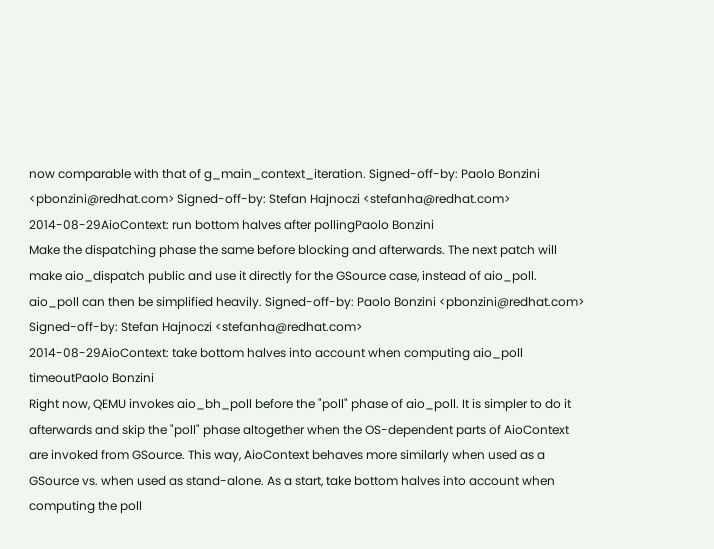now comparable with that of g_main_context_iteration. Signed-off-by: Paolo Bonzini <pbonzini@redhat.com> Signed-off-by: Stefan Hajnoczi <stefanha@redhat.com>
2014-08-29AioContext: run bottom halves after pollingPaolo Bonzini
Make the dispatching phase the same before blocking and afterwards. The next patch will make aio_dispatch public and use it directly for the GSource case, instead of aio_poll. aio_poll can then be simplified heavily. Signed-off-by: Paolo Bonzini <pbonzini@redhat.com> Signed-off-by: Stefan Hajnoczi <stefanha@redhat.com>
2014-08-29AioContext: take bottom halves into account when computing aio_poll timeoutPaolo Bonzini
Right now, QEMU invokes aio_bh_poll before the "poll" phase of aio_poll. It is simpler to do it afterwards and skip the "poll" phase altogether when the OS-dependent parts of AioContext are invoked from GSource. This way, AioContext behaves more similarly when used as a GSource vs. when used as stand-alone. As a start, take bottom halves into account when computing the poll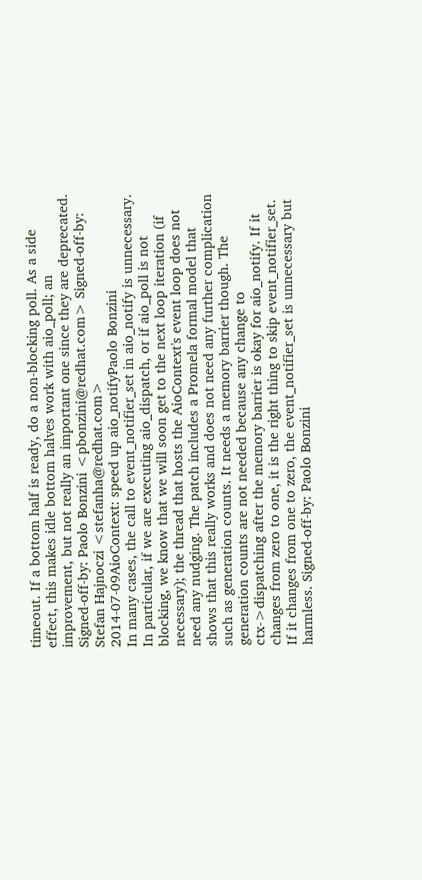timeout. If a bottom half is ready, do a non-blocking poll. As a side effect, this makes idle bottom halves work with aio_poll; an improvement, but not really an important one since they are deprecated. Signed-off-by: Paolo Bonzini <pbonzini@redhat.com> Signed-off-by: Stefan Hajnoczi <stefanha@redhat.com>
2014-07-09AioContext: speed up aio_notifyPaolo Bonzini
In many cases, the call to event_notifier_set in aio_notify is unnecessary. In particular, if we are executing aio_dispatch, or if aio_poll is not blocking, we know that we will soon get to the next loop iteration (if necessary); the thread that hosts the AioContext's event loop does not need any nudging. The patch includes a Promela formal model that shows that this really works and does not need any further complication such as generation counts. It needs a memory barrier though. The generation counts are not needed because any change to ctx->dispatching after the memory barrier is okay for aio_notify. If it changes from zero to one, it is the right thing to skip event_notifier_set. If it changes from one to zero, the event_notifier_set is unnecessary but harmless. Signed-off-by: Paolo Bonzini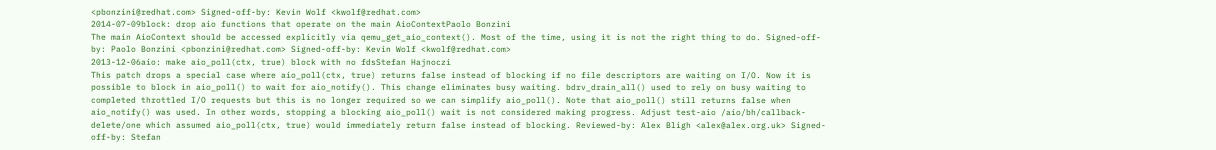<pbonzini@redhat.com> Signed-off-by: Kevin Wolf <kwolf@redhat.com>
2014-07-09block: drop aio functions that operate on the main AioContextPaolo Bonzini
The main AioContext should be accessed explicitly via qemu_get_aio_context(). Most of the time, using it is not the right thing to do. Signed-off-by: Paolo Bonzini <pbonzini@redhat.com> Signed-off-by: Kevin Wolf <kwolf@redhat.com>
2013-12-06aio: make aio_poll(ctx, true) block with no fdsStefan Hajnoczi
This patch drops a special case where aio_poll(ctx, true) returns false instead of blocking if no file descriptors are waiting on I/O. Now it is possible to block in aio_poll() to wait for aio_notify(). This change eliminates busy waiting. bdrv_drain_all() used to rely on busy waiting to completed throttled I/O requests but this is no longer required so we can simplify aio_poll(). Note that aio_poll() still returns false when aio_notify() was used. In other words, stopping a blocking aio_poll() wait is not considered making progress. Adjust test-aio /aio/bh/callback-delete/one which assumed aio_poll(ctx, true) would immediately return false instead of blocking. Reviewed-by: Alex Bligh <alex@alex.org.uk> Signed-off-by: Stefan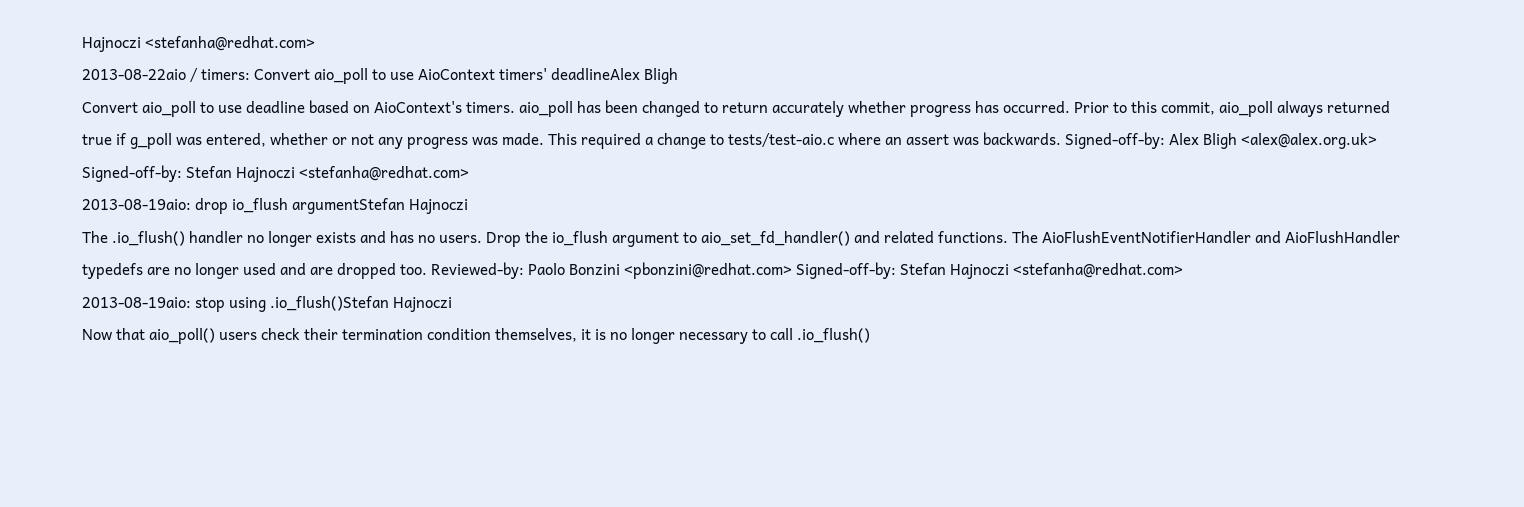Hajnoczi <stefanha@redhat.com>
2013-08-22aio / timers: Convert aio_poll to use AioContext timers' deadlineAlex Bligh
Convert aio_poll to use deadline based on AioContext's timers. aio_poll has been changed to return accurately whether progress has occurred. Prior to this commit, aio_poll always returned true if g_poll was entered, whether or not any progress was made. This required a change to tests/test-aio.c where an assert was backwards. Signed-off-by: Alex Bligh <alex@alex.org.uk> Signed-off-by: Stefan Hajnoczi <stefanha@redhat.com>
2013-08-19aio: drop io_flush argumentStefan Hajnoczi
The .io_flush() handler no longer exists and has no users. Drop the io_flush argument to aio_set_fd_handler() and related functions. The AioFlushEventNotifierHandler and AioFlushHandler typedefs are no longer used and are dropped too. Reviewed-by: Paolo Bonzini <pbonzini@redhat.com> Signed-off-by: Stefan Hajnoczi <stefanha@redhat.com>
2013-08-19aio: stop using .io_flush()Stefan Hajnoczi
Now that aio_poll() users check their termination condition themselves, it is no longer necessary to call .io_flush()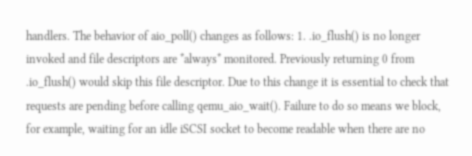handlers. The behavior of aio_poll() changes as follows: 1. .io_flush() is no longer invoked and file descriptors are *always* monitored. Previously returning 0 from .io_flush() would skip this file descriptor. Due to this change it is essential to check that requests are pending before calling qemu_aio_wait(). Failure to do so means we block, for example, waiting for an idle iSCSI socket to become readable when there are no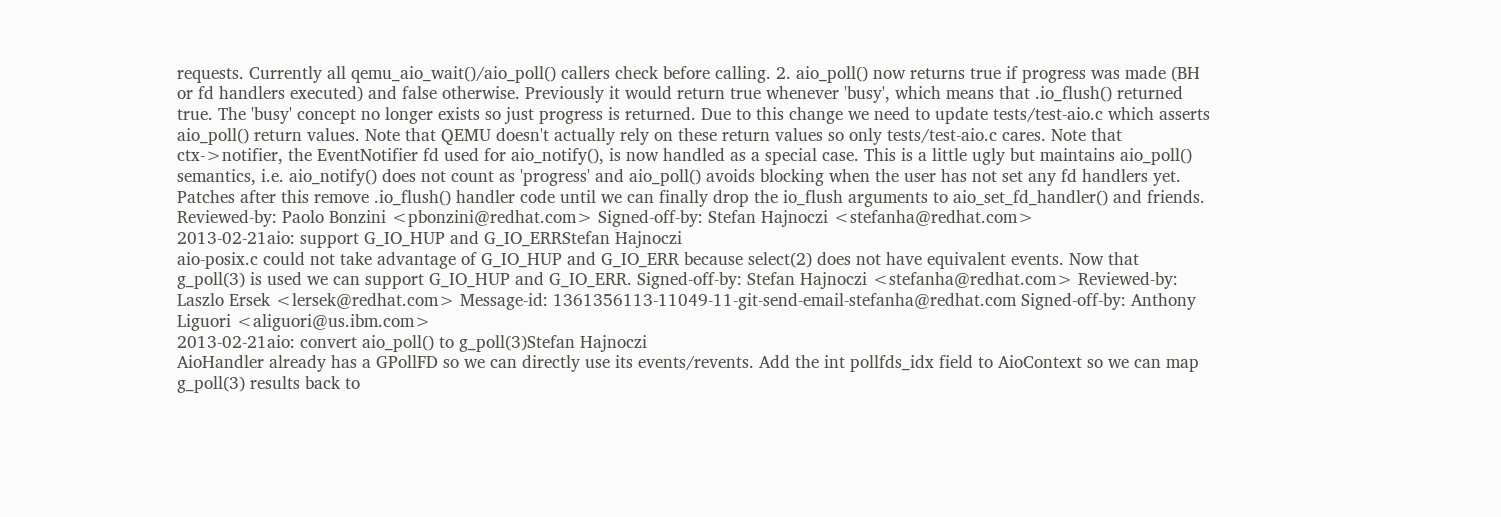requests. Currently all qemu_aio_wait()/aio_poll() callers check before calling. 2. aio_poll() now returns true if progress was made (BH or fd handlers executed) and false otherwise. Previously it would return true whenever 'busy', which means that .io_flush() returned true. The 'busy' concept no longer exists so just progress is returned. Due to this change we need to update tests/test-aio.c which asserts aio_poll() return values. Note that QEMU doesn't actually rely on these return values so only tests/test-aio.c cares. Note that ctx->notifier, the EventNotifier fd used for aio_notify(), is now handled as a special case. This is a little ugly but maintains aio_poll() semantics, i.e. aio_notify() does not count as 'progress' and aio_poll() avoids blocking when the user has not set any fd handlers yet. Patches after this remove .io_flush() handler code until we can finally drop the io_flush arguments to aio_set_fd_handler() and friends. Reviewed-by: Paolo Bonzini <pbonzini@redhat.com> Signed-off-by: Stefan Hajnoczi <stefanha@redhat.com>
2013-02-21aio: support G_IO_HUP and G_IO_ERRStefan Hajnoczi
aio-posix.c could not take advantage of G_IO_HUP and G_IO_ERR because select(2) does not have equivalent events. Now that g_poll(3) is used we can support G_IO_HUP and G_IO_ERR. Signed-off-by: Stefan Hajnoczi <stefanha@redhat.com> Reviewed-by: Laszlo Ersek <lersek@redhat.com> Message-id: 1361356113-11049-11-git-send-email-stefanha@redhat.com Signed-off-by: Anthony Liguori <aliguori@us.ibm.com>
2013-02-21aio: convert aio_poll() to g_poll(3)Stefan Hajnoczi
AioHandler already has a GPollFD so we can directly use its events/revents. Add the int pollfds_idx field to AioContext so we can map g_poll(3) results back to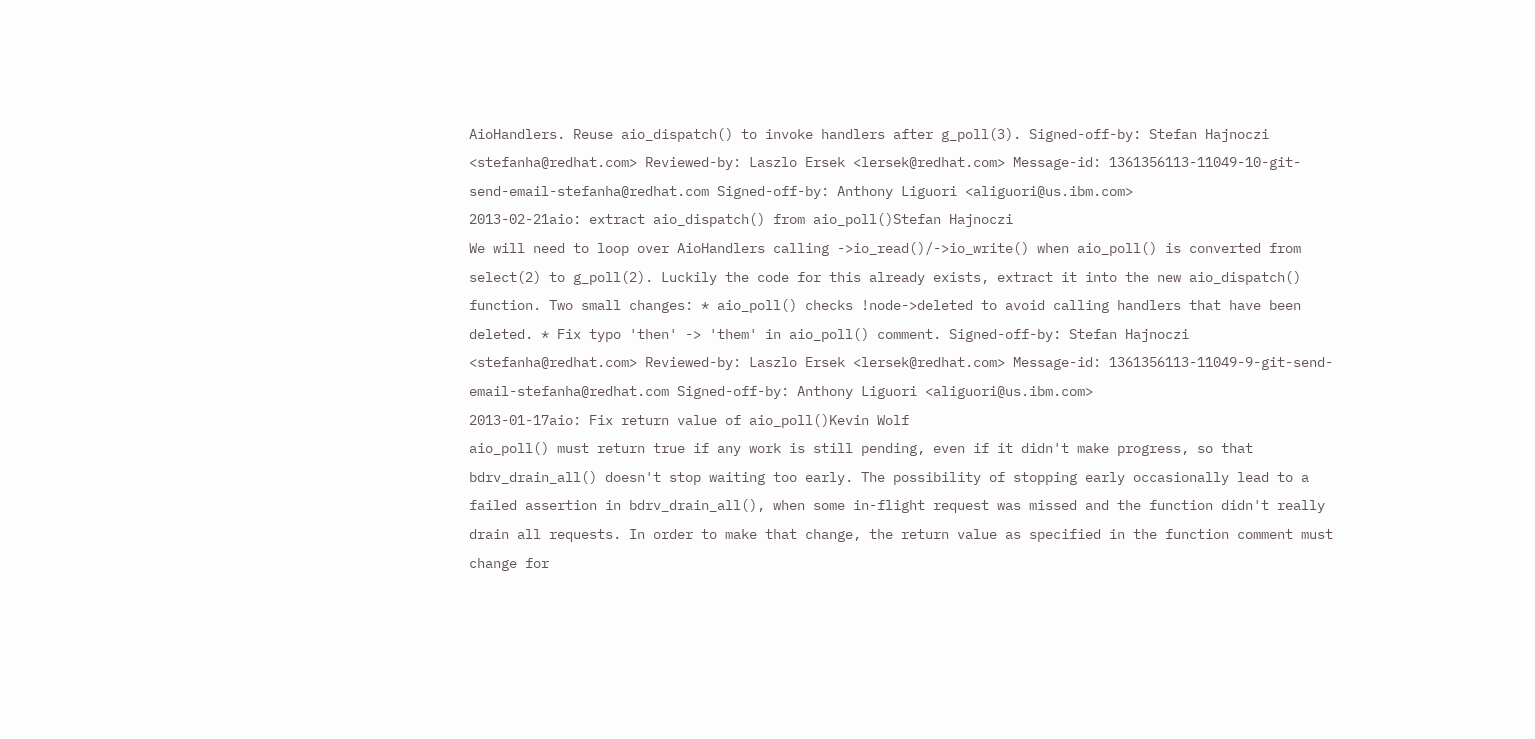AioHandlers. Reuse aio_dispatch() to invoke handlers after g_poll(3). Signed-off-by: Stefan Hajnoczi <stefanha@redhat.com> Reviewed-by: Laszlo Ersek <lersek@redhat.com> Message-id: 1361356113-11049-10-git-send-email-stefanha@redhat.com Signed-off-by: Anthony Liguori <aliguori@us.ibm.com>
2013-02-21aio: extract aio_dispatch() from aio_poll()Stefan Hajnoczi
We will need to loop over AioHandlers calling ->io_read()/->io_write() when aio_poll() is converted from select(2) to g_poll(2). Luckily the code for this already exists, extract it into the new aio_dispatch() function. Two small changes: * aio_poll() checks !node->deleted to avoid calling handlers that have been deleted. * Fix typo 'then' -> 'them' in aio_poll() comment. Signed-off-by: Stefan Hajnoczi <stefanha@redhat.com> Reviewed-by: Laszlo Ersek <lersek@redhat.com> Message-id: 1361356113-11049-9-git-send-email-stefanha@redhat.com Signed-off-by: Anthony Liguori <aliguori@us.ibm.com>
2013-01-17aio: Fix return value of aio_poll()Kevin Wolf
aio_poll() must return true if any work is still pending, even if it didn't make progress, so that bdrv_drain_all() doesn't stop waiting too early. The possibility of stopping early occasionally lead to a failed assertion in bdrv_drain_all(), when some in-flight request was missed and the function didn't really drain all requests. In order to make that change, the return value as specified in the function comment must change for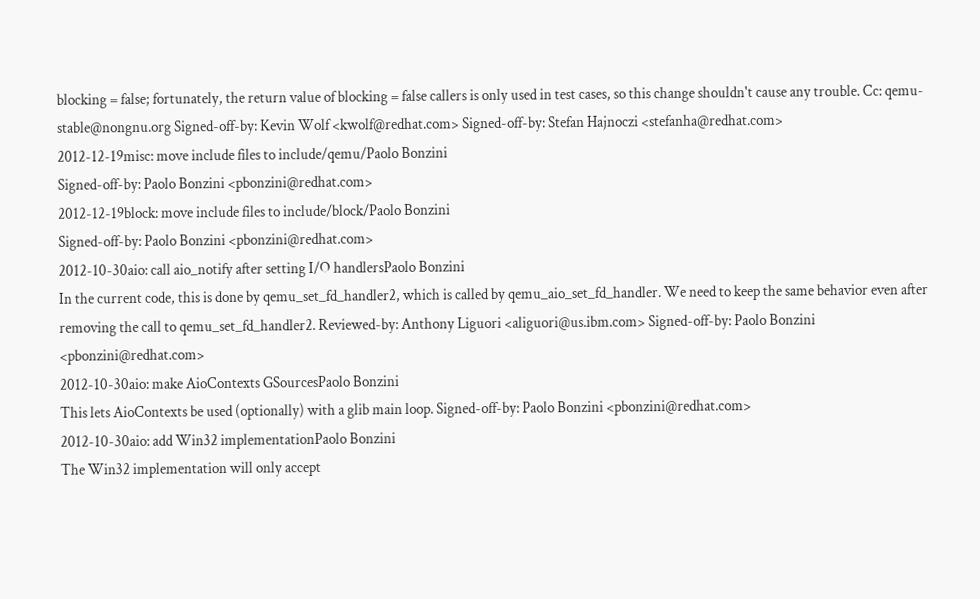blocking = false; fortunately, the return value of blocking = false callers is only used in test cases, so this change shouldn't cause any trouble. Cc: qemu-stable@nongnu.org Signed-off-by: Kevin Wolf <kwolf@redhat.com> Signed-off-by: Stefan Hajnoczi <stefanha@redhat.com>
2012-12-19misc: move include files to include/qemu/Paolo Bonzini
Signed-off-by: Paolo Bonzini <pbonzini@redhat.com>
2012-12-19block: move include files to include/block/Paolo Bonzini
Signed-off-by: Paolo Bonzini <pbonzini@redhat.com>
2012-10-30aio: call aio_notify after setting I/O handlersPaolo Bonzini
In the current code, this is done by qemu_set_fd_handler2, which is called by qemu_aio_set_fd_handler. We need to keep the same behavior even after removing the call to qemu_set_fd_handler2. Reviewed-by: Anthony Liguori <aliguori@us.ibm.com> Signed-off-by: Paolo Bonzini <pbonzini@redhat.com>
2012-10-30aio: make AioContexts GSourcesPaolo Bonzini
This lets AioContexts be used (optionally) with a glib main loop. Signed-off-by: Paolo Bonzini <pbonzini@redhat.com>
2012-10-30aio: add Win32 implementationPaolo Bonzini
The Win32 implementation will only accept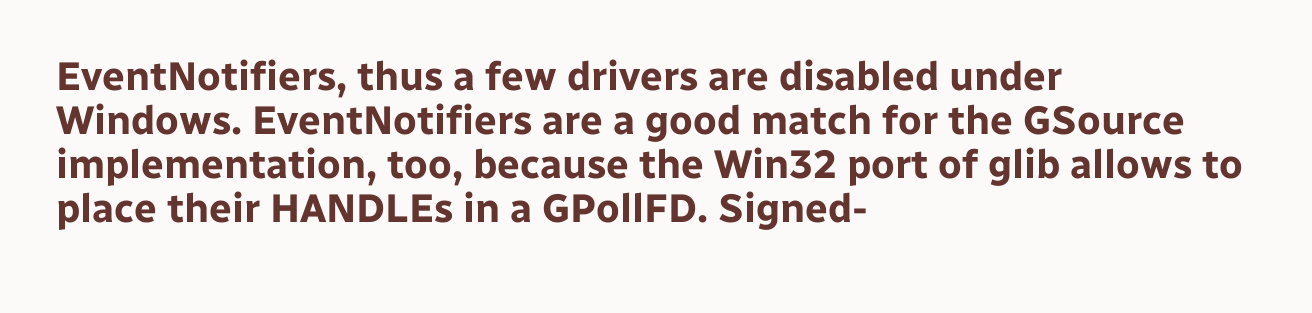EventNotifiers, thus a few drivers are disabled under Windows. EventNotifiers are a good match for the GSource implementation, too, because the Win32 port of glib allows to place their HANDLEs in a GPollFD. Signed-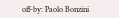off-by: Paolo Bonzini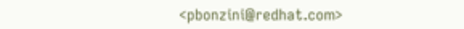<pbonzini@redhat.com>